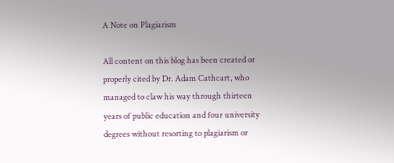A Note on Plagiarism

All content on this blog has been created or properly cited by Dr. Adam Cathcart, who managed to claw his way through thirteen years of public education and four university degrees without resorting to plagiarism or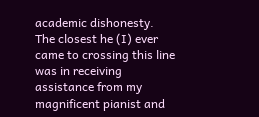academic dishonesty.  The closest he (I) ever came to crossing this line was in receiving assistance from my magnificent pianist and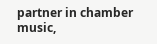partner in chamber music,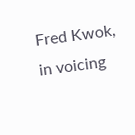Fred Kwok, in voicing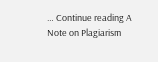… Continue reading A Note on Plagiarism